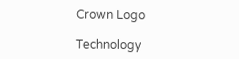Crown Logo

Technology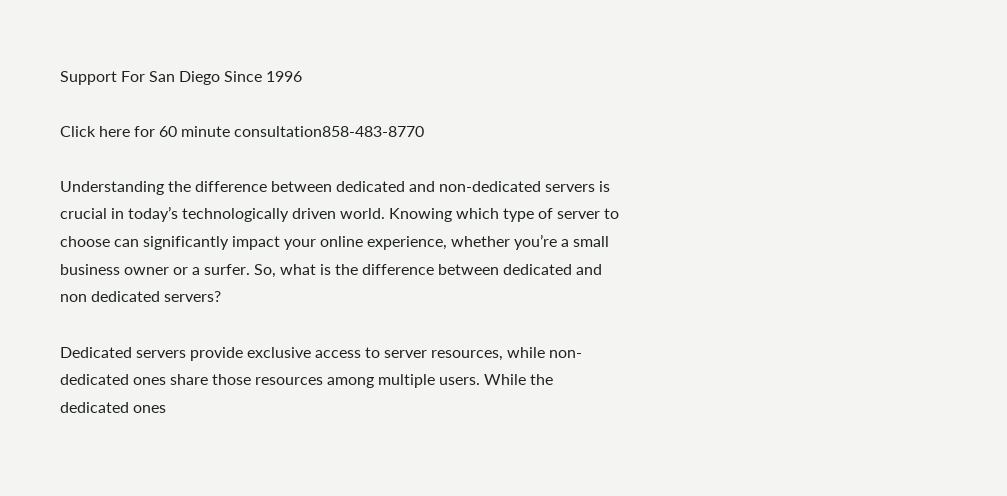Support For San Diego Since 1996

Click here for 60 minute consultation858-483-8770

Understanding the difference between dedicated and non-dedicated servers is crucial in today’s technologically driven world. Knowing which type of server to choose can significantly impact your online experience, whether you’re a small business owner or a surfer. So, what is the difference between dedicated and non dedicated servers?

Dedicated servers provide exclusive access to server resources, while non-dedicated ones share those resources among multiple users. While the dedicated ones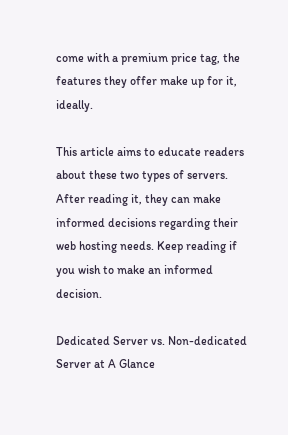come with a premium price tag, the features they offer make up for it, ideally.

This article aims to educate readers about these two types of servers. After reading it, they can make informed decisions regarding their web hosting needs. Keep reading if you wish to make an informed decision.

Dedicated Server vs. Non-dedicated Server at A Glance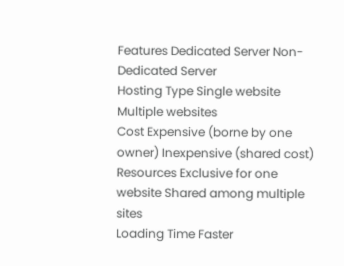Features Dedicated Server Non-Dedicated Server
Hosting Type Single website Multiple websites
Cost Expensive (borne by one owner) Inexpensive (shared cost)
Resources Exclusive for one website Shared among multiple sites
Loading Time Faster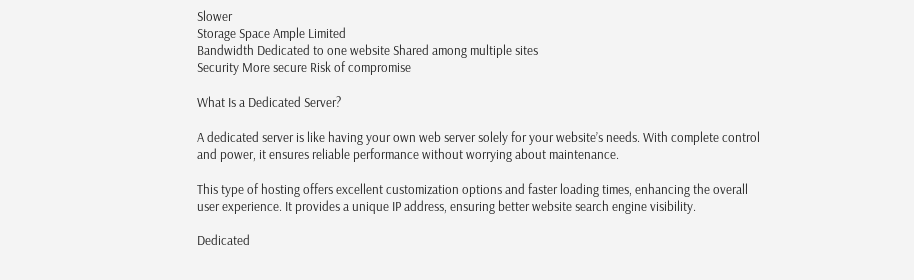Slower
Storage Space Ample Limited
Bandwidth Dedicated to one website Shared among multiple sites
Security More secure Risk of compromise

What Is a Dedicated Server?

A dedicated server is like having your own web server solely for your website’s needs. With complete control and power, it ensures reliable performance without worrying about maintenance.

This type of hosting offers excellent customization options and faster loading times, enhancing the overall user experience. It provides a unique IP address, ensuring better website search engine visibility.

Dedicated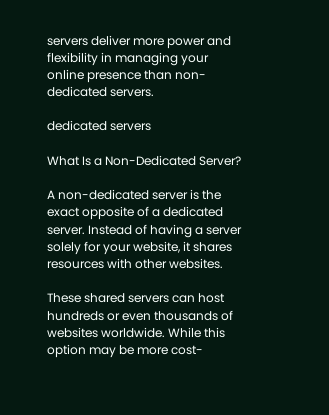servers deliver more power and flexibility in managing your online presence than non-dedicated servers.

dedicated servers

What Is a Non-Dedicated Server?

A non-dedicated server is the exact opposite of a dedicated server. Instead of having a server solely for your website, it shares resources with other websites.

These shared servers can host hundreds or even thousands of websites worldwide. While this option may be more cost-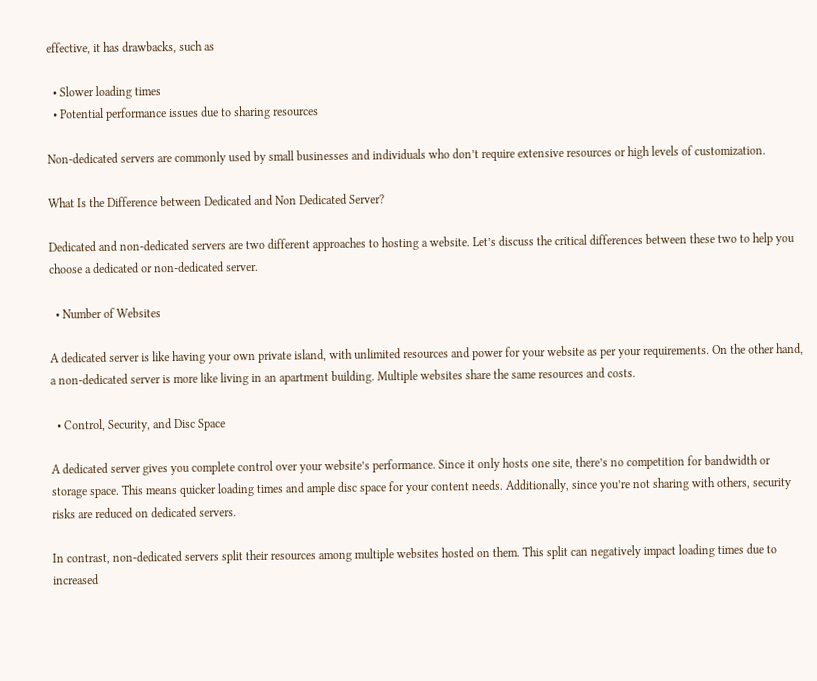effective, it has drawbacks, such as

  • Slower loading times
  • Potential performance issues due to sharing resources

Non-dedicated servers are commonly used by small businesses and individuals who don’t require extensive resources or high levels of customization.

What Is the Difference between Dedicated and Non Dedicated Server?

Dedicated and non-dedicated servers are two different approaches to hosting a website. Let’s discuss the critical differences between these two to help you choose a dedicated or non-dedicated server.

  • Number of Websites

A dedicated server is like having your own private island, with unlimited resources and power for your website as per your requirements. On the other hand, a non-dedicated server is more like living in an apartment building. Multiple websites share the same resources and costs.

  • Control, Security, and Disc Space

A dedicated server gives you complete control over your website’s performance. Since it only hosts one site, there’s no competition for bandwidth or storage space. This means quicker loading times and ample disc space for your content needs. Additionally, since you’re not sharing with others, security risks are reduced on dedicated servers.

In contrast, non-dedicated servers split their resources among multiple websites hosted on them. This split can negatively impact loading times due to increased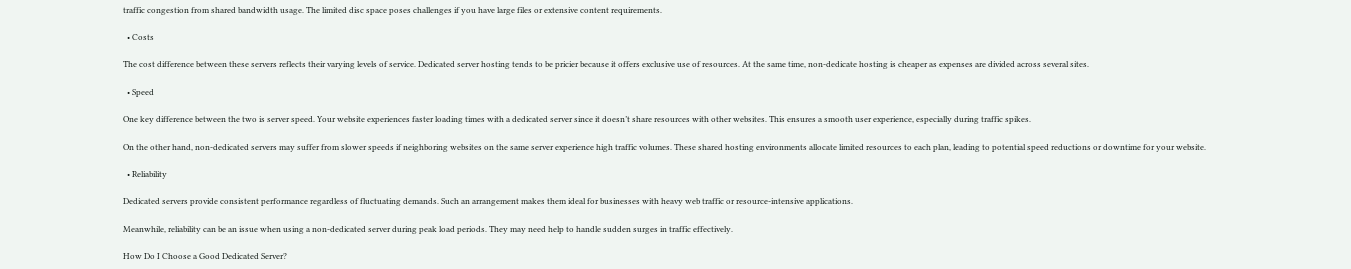traffic congestion from shared bandwidth usage. The limited disc space poses challenges if you have large files or extensive content requirements.

  • Costs

The cost difference between these servers reflects their varying levels of service. Dedicated server hosting tends to be pricier because it offers exclusive use of resources. At the same time, non-dedicate hosting is cheaper as expenses are divided across several sites.

  • Speed

One key difference between the two is server speed. Your website experiences faster loading times with a dedicated server since it doesn’t share resources with other websites. This ensures a smooth user experience, especially during traffic spikes.

On the other hand, non-dedicated servers may suffer from slower speeds if neighboring websites on the same server experience high traffic volumes. These shared hosting environments allocate limited resources to each plan, leading to potential speed reductions or downtime for your website.

  • Reliability

Dedicated servers provide consistent performance regardless of fluctuating demands. Such an arrangement makes them ideal for businesses with heavy web traffic or resource-intensive applications.

Meanwhile, reliability can be an issue when using a non-dedicated server during peak load periods. They may need help to handle sudden surges in traffic effectively.

How Do I Choose a Good Dedicated Server?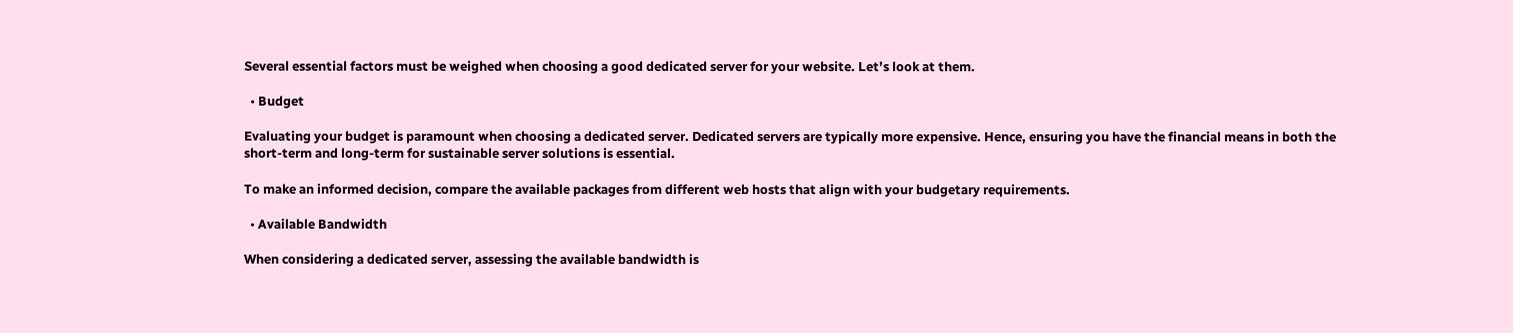Several essential factors must be weighed when choosing a good dedicated server for your website. Let’s look at them.

  • Budget

Evaluating your budget is paramount when choosing a dedicated server. Dedicated servers are typically more expensive. Hence, ensuring you have the financial means in both the short-term and long-term for sustainable server solutions is essential.

To make an informed decision, compare the available packages from different web hosts that align with your budgetary requirements.

  • Available Bandwidth

When considering a dedicated server, assessing the available bandwidth is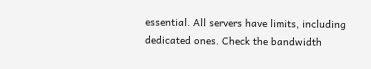essential. All servers have limits, including dedicated ones. Check the bandwidth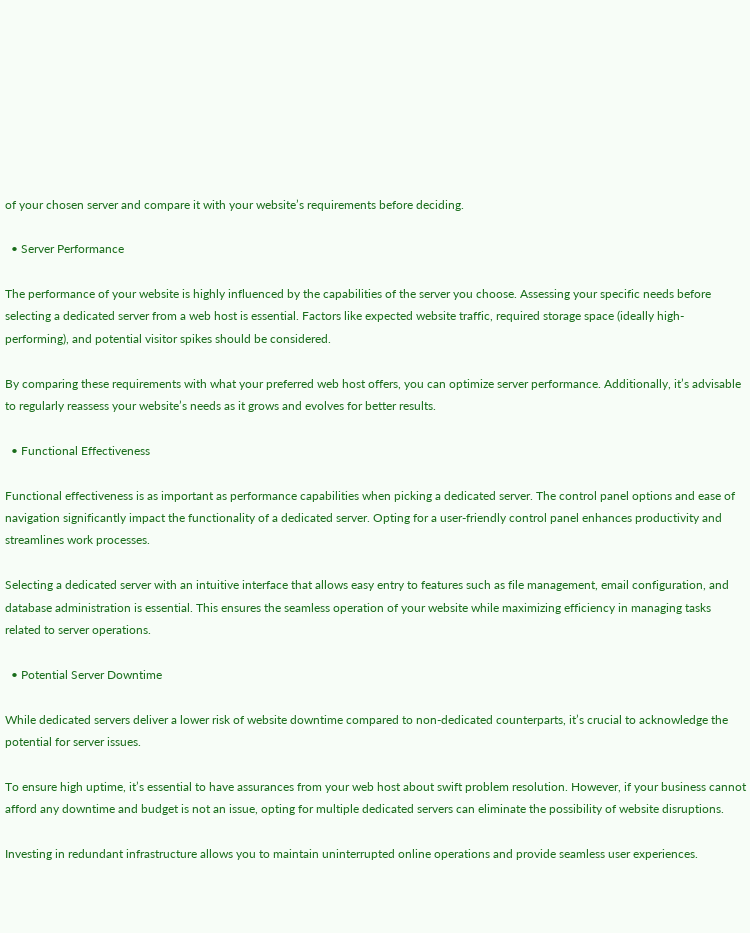of your chosen server and compare it with your website’s requirements before deciding.

  • Server Performance

The performance of your website is highly influenced by the capabilities of the server you choose. Assessing your specific needs before selecting a dedicated server from a web host is essential. Factors like expected website traffic, required storage space (ideally high-performing), and potential visitor spikes should be considered.

By comparing these requirements with what your preferred web host offers, you can optimize server performance. Additionally, it’s advisable to regularly reassess your website’s needs as it grows and evolves for better results.

  • Functional Effectiveness

Functional effectiveness is as important as performance capabilities when picking a dedicated server. The control panel options and ease of navigation significantly impact the functionality of a dedicated server. Opting for a user-friendly control panel enhances productivity and streamlines work processes.

Selecting a dedicated server with an intuitive interface that allows easy entry to features such as file management, email configuration, and database administration is essential. This ensures the seamless operation of your website while maximizing efficiency in managing tasks related to server operations.

  • Potential Server Downtime

While dedicated servers deliver a lower risk of website downtime compared to non-dedicated counterparts, it’s crucial to acknowledge the potential for server issues.

To ensure high uptime, it’s essential to have assurances from your web host about swift problem resolution. However, if your business cannot afford any downtime and budget is not an issue, opting for multiple dedicated servers can eliminate the possibility of website disruptions.

Investing in redundant infrastructure allows you to maintain uninterrupted online operations and provide seamless user experiences.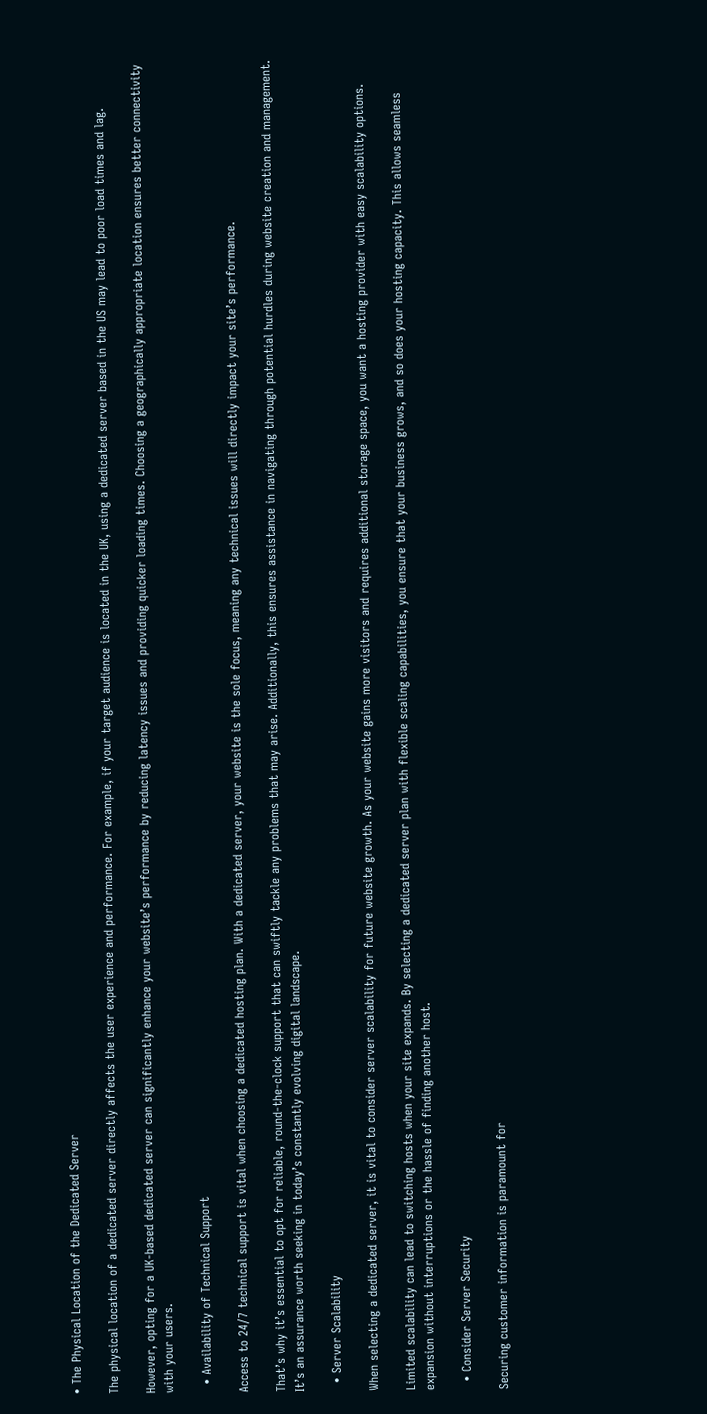• The Physical Location of the Dedicated Server

The physical location of a dedicated server directly affects the user experience and performance. For example, if your target audience is located in the UK, using a dedicated server based in the US may lead to poor load times and lag.

However, opting for a UK-based dedicated server can significantly enhance your website’s performance by reducing latency issues and providing quicker loading times. Choosing a geographically appropriate location ensures better connectivity with your users.

  • Availability of Technical Support

Access to 24/7 technical support is vital when choosing a dedicated hosting plan. With a dedicated server, your website is the sole focus, meaning any technical issues will directly impact your site’s performance.

That’s why it’s essential to opt for reliable, round-the-clock support that can swiftly tackle any problems that may arise. Additionally, this ensures assistance in navigating through potential hurdles during website creation and management. It’s an assurance worth seeking in today’s constantly evolving digital landscape.

  • Server Scalability

When selecting a dedicated server, it is vital to consider server scalability for future website growth. As your website gains more visitors and requires additional storage space, you want a hosting provider with easy scalability options.

Limited scalability can lead to switching hosts when your site expands. By selecting a dedicated server plan with flexible scaling capabilities, you ensure that your business grows, and so does your hosting capacity. This allows seamless expansion without interruptions or the hassle of finding another host.

  • Consider Server Security

Securing customer information is paramount for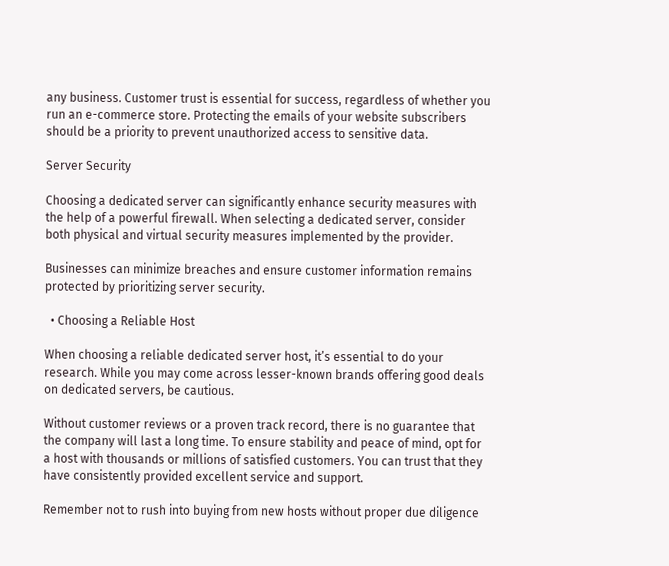any business. Customer trust is essential for success, regardless of whether you run an e-commerce store. Protecting the emails of your website subscribers should be a priority to prevent unauthorized access to sensitive data.

Server Security

Choosing a dedicated server can significantly enhance security measures with the help of a powerful firewall. When selecting a dedicated server, consider both physical and virtual security measures implemented by the provider.

Businesses can minimize breaches and ensure customer information remains protected by prioritizing server security.

  • Choosing a Reliable Host

When choosing a reliable dedicated server host, it’s essential to do your research. While you may come across lesser-known brands offering good deals on dedicated servers, be cautious.

Without customer reviews or a proven track record, there is no guarantee that the company will last a long time. To ensure stability and peace of mind, opt for a host with thousands or millions of satisfied customers. You can trust that they have consistently provided excellent service and support.

Remember not to rush into buying from new hosts without proper due diligence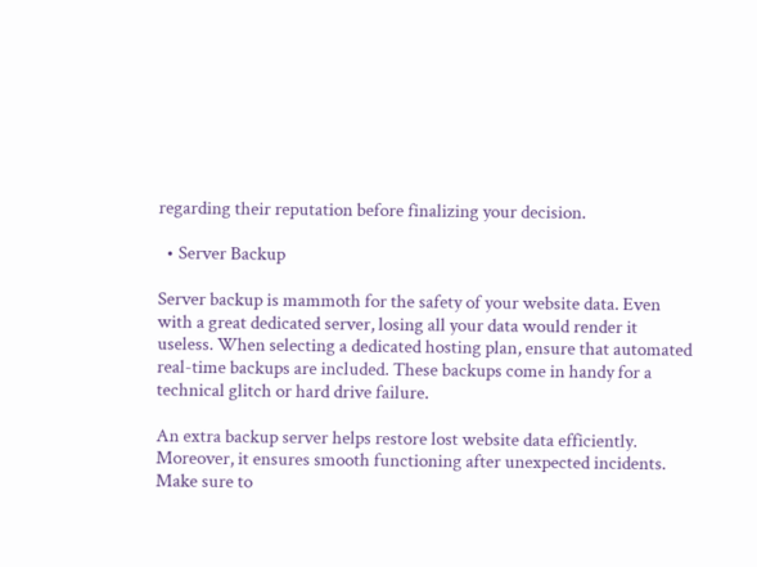regarding their reputation before finalizing your decision.

  • Server Backup

Server backup is mammoth for the safety of your website data. Even with a great dedicated server, losing all your data would render it useless. When selecting a dedicated hosting plan, ensure that automated real-time backups are included. These backups come in handy for a technical glitch or hard drive failure.

An extra backup server helps restore lost website data efficiently. Moreover, it ensures smooth functioning after unexpected incidents. Make sure to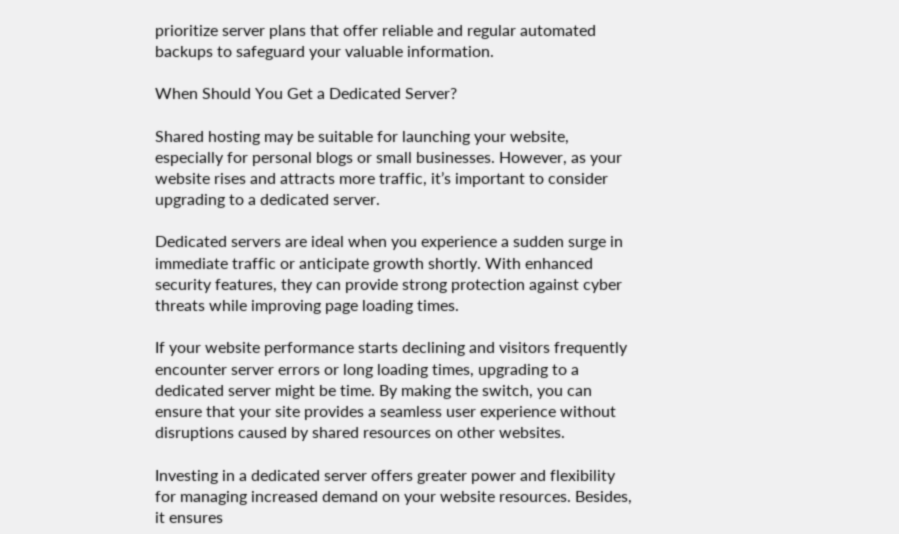prioritize server plans that offer reliable and regular automated backups to safeguard your valuable information.

When Should You Get a Dedicated Server?

Shared hosting may be suitable for launching your website, especially for personal blogs or small businesses. However, as your website rises and attracts more traffic, it’s important to consider upgrading to a dedicated server.

Dedicated servers are ideal when you experience a sudden surge in immediate traffic or anticipate growth shortly. With enhanced security features, they can provide strong protection against cyber threats while improving page loading times.

If your website performance starts declining and visitors frequently encounter server errors or long loading times, upgrading to a dedicated server might be time. By making the switch, you can ensure that your site provides a seamless user experience without disruptions caused by shared resources on other websites.

Investing in a dedicated server offers greater power and flexibility for managing increased demand on your website resources. Besides, it ensures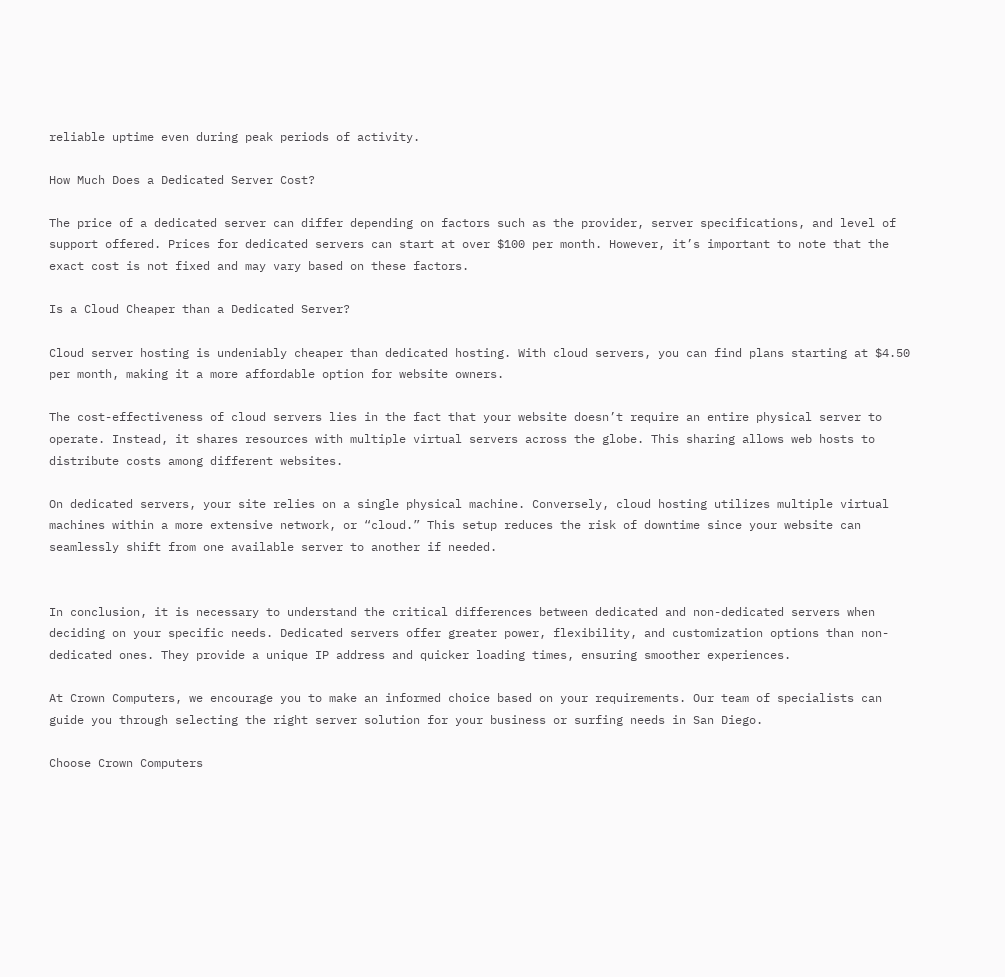reliable uptime even during peak periods of activity.

How Much Does a Dedicated Server Cost?

The price of a dedicated server can differ depending on factors such as the provider, server specifications, and level of support offered. Prices for dedicated servers can start at over $100 per month. However, it’s important to note that the exact cost is not fixed and may vary based on these factors.

Is a Cloud Cheaper than a Dedicated Server?

Cloud server hosting is undeniably cheaper than dedicated hosting. With cloud servers, you can find plans starting at $4.50 per month, making it a more affordable option for website owners.

The cost-effectiveness of cloud servers lies in the fact that your website doesn’t require an entire physical server to operate. Instead, it shares resources with multiple virtual servers across the globe. This sharing allows web hosts to distribute costs among different websites.

On dedicated servers, your site relies on a single physical machine. Conversely, cloud hosting utilizes multiple virtual machines within a more extensive network, or “cloud.” This setup reduces the risk of downtime since your website can seamlessly shift from one available server to another if needed.


In conclusion, it is necessary to understand the critical differences between dedicated and non-dedicated servers when deciding on your specific needs. Dedicated servers offer greater power, flexibility, and customization options than non-dedicated ones. They provide a unique IP address and quicker loading times, ensuring smoother experiences.

At Crown Computers, we encourage you to make an informed choice based on your requirements. Our team of specialists can guide you through selecting the right server solution for your business or surfing needs in San Diego.

Choose Crown Computers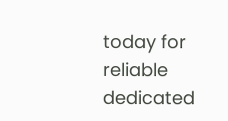today for reliable dedicated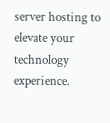server hosting to elevate your technology experience.